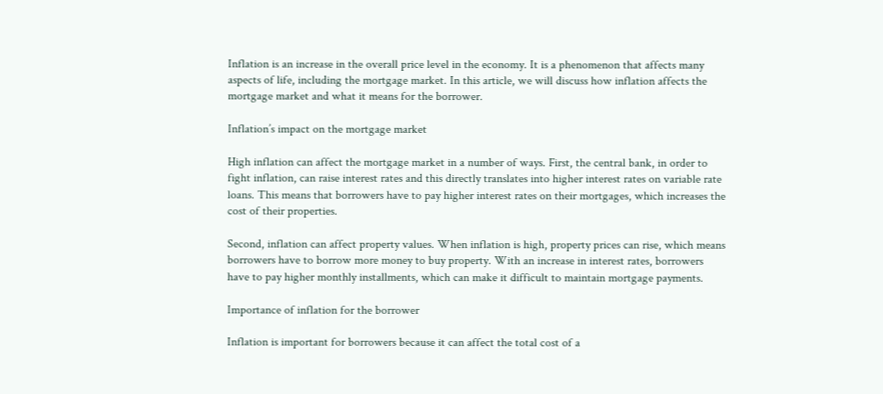Inflation is an increase in the overall price level in the economy. It is a phenomenon that affects many aspects of life, including the mortgage market. In this article, we will discuss how inflation affects the mortgage market and what it means for the borrower.

Inflation’s impact on the mortgage market

High inflation can affect the mortgage market in a number of ways. First, the central bank, in order to fight inflation, can raise interest rates and this directly translates into higher interest rates on variable rate loans. This means that borrowers have to pay higher interest rates on their mortgages, which increases the cost of their properties.

Second, inflation can affect property values. When inflation is high, property prices can rise, which means borrowers have to borrow more money to buy property. With an increase in interest rates, borrowers have to pay higher monthly installments, which can make it difficult to maintain mortgage payments.

Importance of inflation for the borrower

Inflation is important for borrowers because it can affect the total cost of a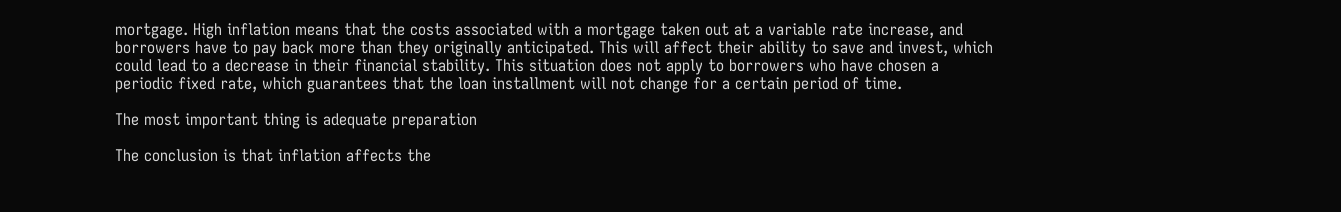mortgage. High inflation means that the costs associated with a mortgage taken out at a variable rate increase, and borrowers have to pay back more than they originally anticipated. This will affect their ability to save and invest, which could lead to a decrease in their financial stability. This situation does not apply to borrowers who have chosen a periodic fixed rate, which guarantees that the loan installment will not change for a certain period of time.

The most important thing is adequate preparation

The conclusion is that inflation affects the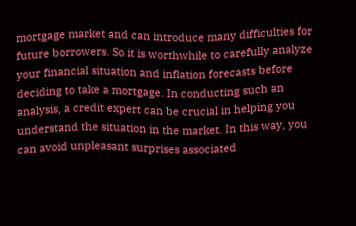mortgage market and can introduce many difficulties for future borrowers. So it is worthwhile to carefully analyze your financial situation and inflation forecasts before deciding to take a mortgage. In conducting such an analysis, a credit expert can be crucial in helping you understand the situation in the market. In this way, you can avoid unpleasant surprises associated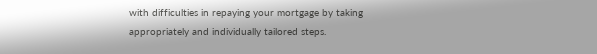with difficulties in repaying your mortgage by taking appropriately and individually tailored steps.